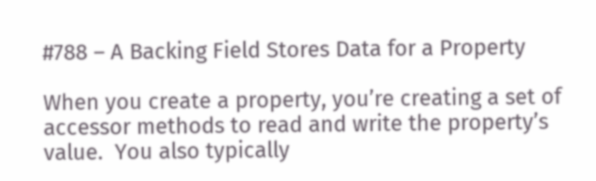#788 – A Backing Field Stores Data for a Property

When you create a property, you’re creating a set of accessor methods to read and write the property’s value.  You also typically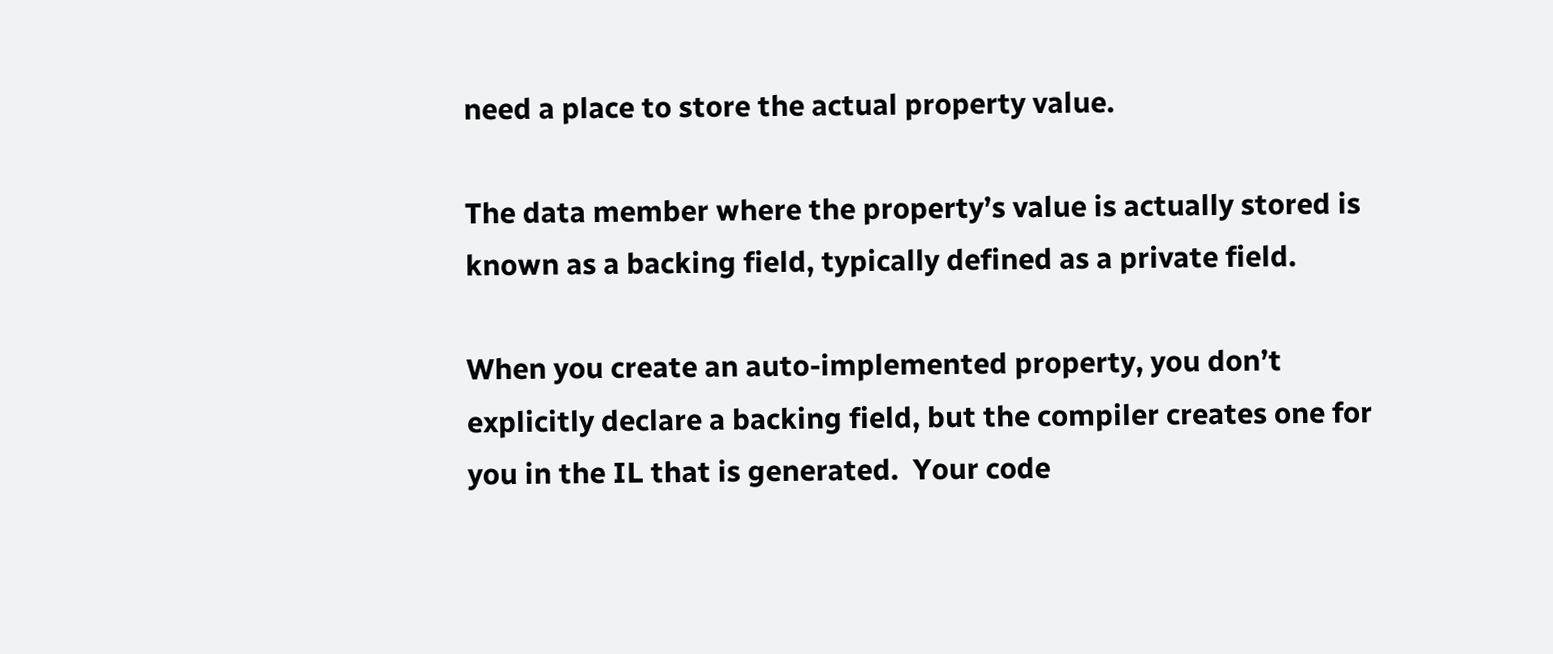need a place to store the actual property value.

The data member where the property’s value is actually stored is known as a backing field, typically defined as a private field.

When you create an auto-implemented property, you don’t explicitly declare a backing field, but the compiler creates one for you in the IL that is generated.  Your code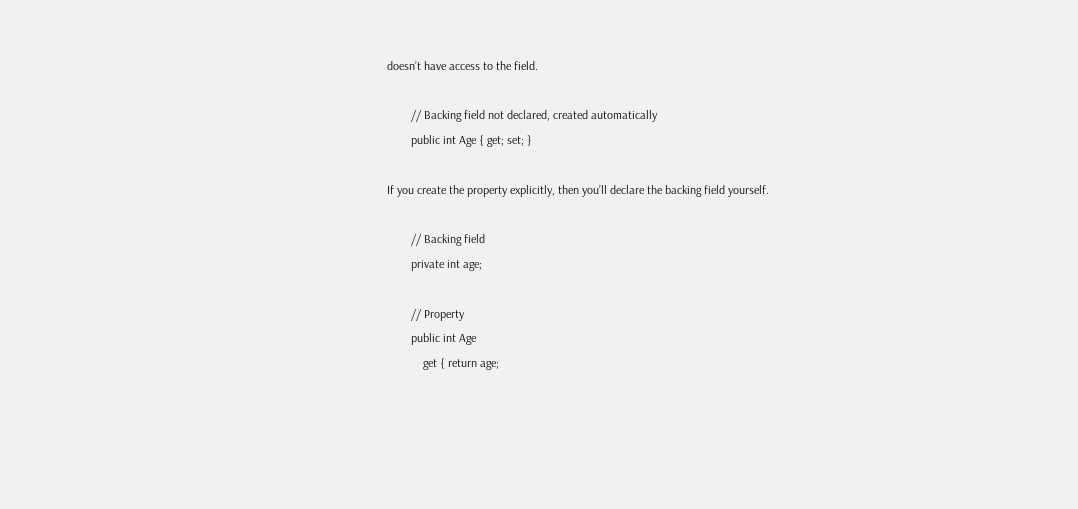doesn’t have access to the field.

        // Backing field not declared, created automatically
        public int Age { get; set; }

If you create the property explicitly, then you’ll declare the backing field yourself.

        // Backing field
        private int age;

        // Property
        public int Age
            get { return age;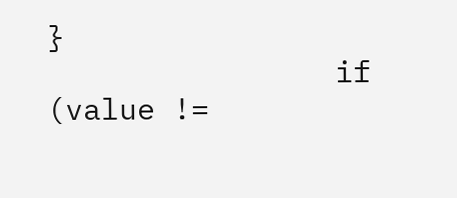}
                if (value !=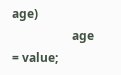age)
                    age = value;